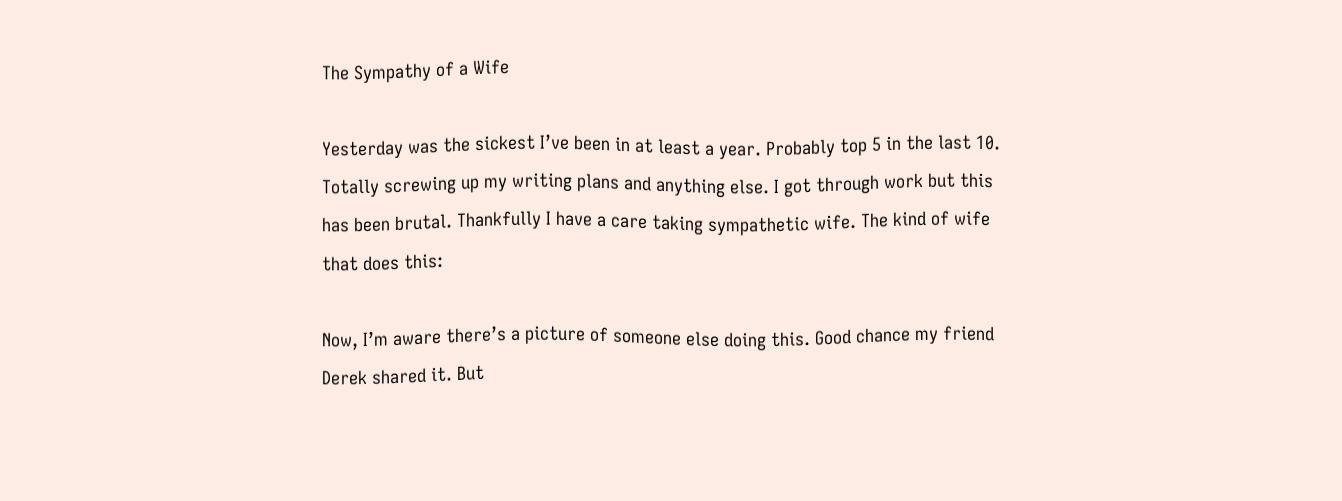The Sympathy of a Wife

Yesterday was the sickest I’ve been in at least a year. Probably top 5 in the last 10. Totally screwing up my writing plans and anything else. I got through work but this has been brutal. Thankfully I have a care taking sympathetic wife. The kind of wife that does this:

Now, I’m aware there’s a picture of someone else doing this. Good chance my friend Derek shared it. But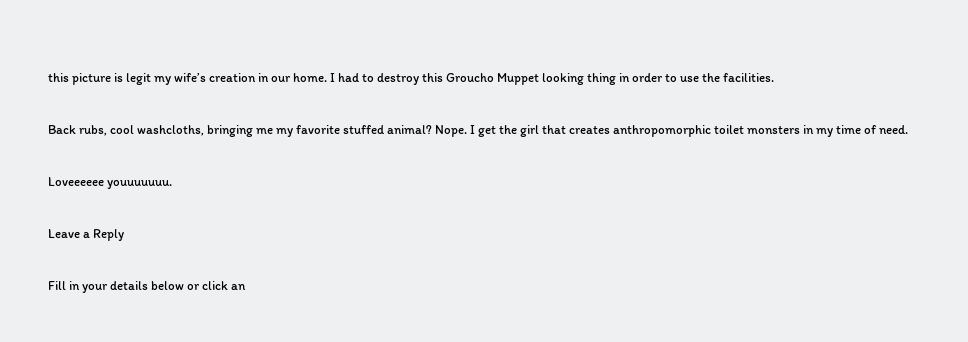this picture is legit my wife’s creation in our home. I had to destroy this Groucho Muppet looking thing in order to use the facilities.

Back rubs, cool washcloths, bringing me my favorite stuffed animal? Nope. I get the girl that creates anthropomorphic toilet monsters in my time of need.

Loveeeeee youuuuuuu.

Leave a Reply

Fill in your details below or click an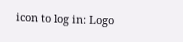icon to log in: Logo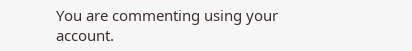You are commenting using your account.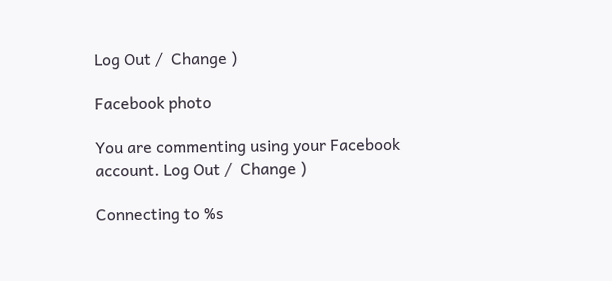Log Out /  Change )

Facebook photo

You are commenting using your Facebook account. Log Out /  Change )

Connecting to %s